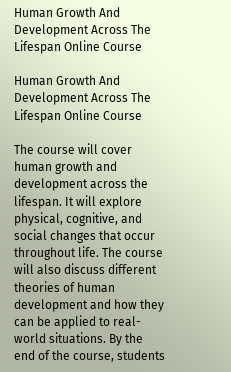Human Growth And Development Across The Lifespan Online Course

Human Growth And Development Across The Lifespan Online Course

The course will cover human growth and development across the lifespan. It will explore physical, cognitive, and social changes that occur throughout life. The course will also discuss different theories of human development and how they can be applied to real-world situations. By the end of the course, students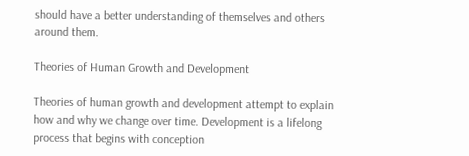should have a better understanding of themselves and others around them.

Theories of Human Growth and Development

Theories of human growth and development attempt to explain how and why we change over time. Development is a lifelong process that begins with conception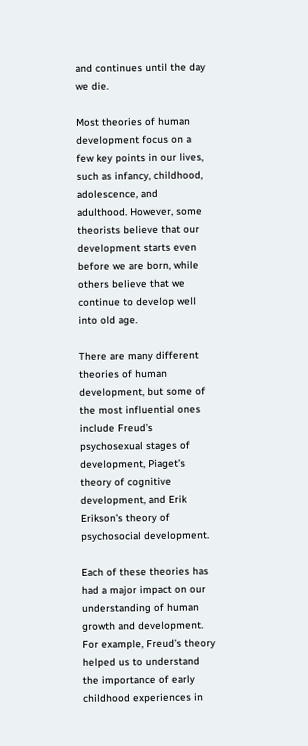and continues until the day we die.

Most theories of human development focus on a few key points in our lives, such as infancy, childhood, adolescence, and adulthood. However, some theorists believe that our development starts even before we are born, while others believe that we continue to develop well into old age.

There are many different theories of human development, but some of the most influential ones include Freud’s psychosexual stages of development, Piaget’s theory of cognitive development, and Erik Erikson’s theory of psychosocial development.

Each of these theories has had a major impact on our understanding of human growth and development. For example, Freud’s theory helped us to understand the importance of early childhood experiences in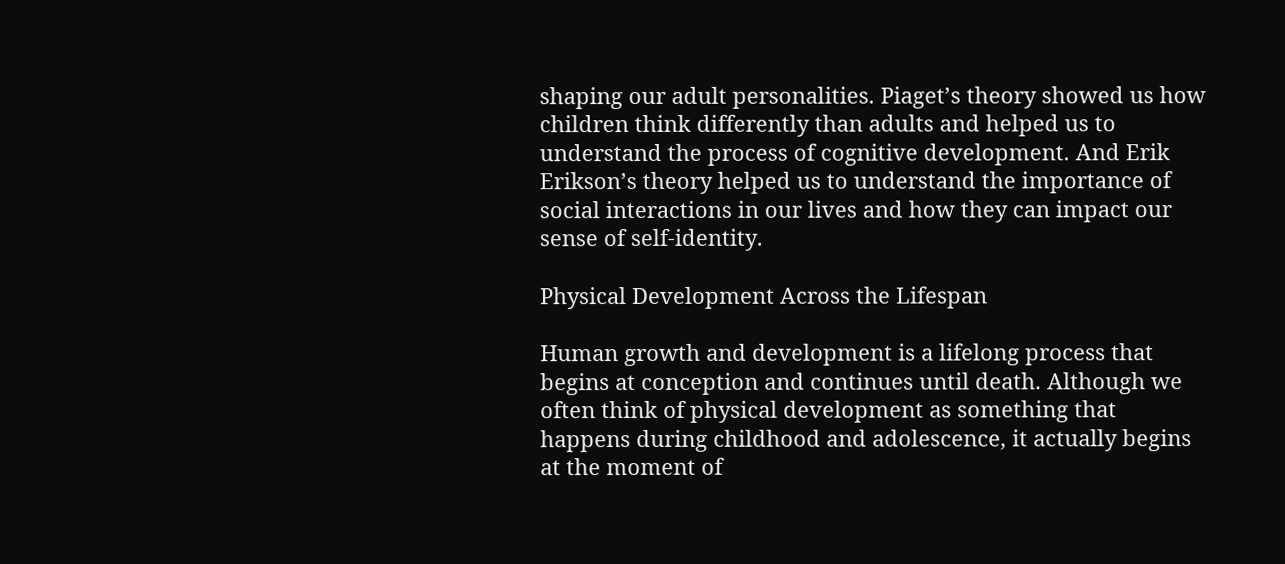shaping our adult personalities. Piaget’s theory showed us how children think differently than adults and helped us to understand the process of cognitive development. And Erik Erikson’s theory helped us to understand the importance of social interactions in our lives and how they can impact our sense of self-identity.

Physical Development Across the Lifespan

Human growth and development is a lifelong process that begins at conception and continues until death. Although we often think of physical development as something that happens during childhood and adolescence, it actually begins at the moment of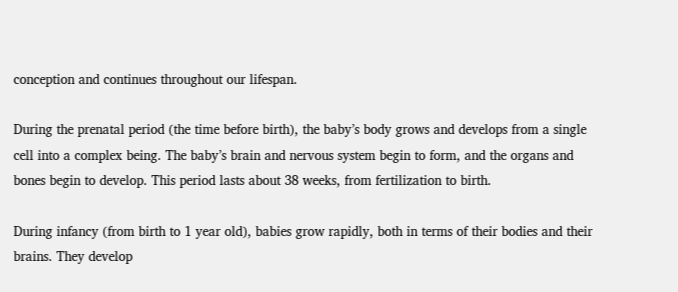conception and continues throughout our lifespan.

During the prenatal period (the time before birth), the baby’s body grows and develops from a single cell into a complex being. The baby’s brain and nervous system begin to form, and the organs and bones begin to develop. This period lasts about 38 weeks, from fertilization to birth.

During infancy (from birth to 1 year old), babies grow rapidly, both in terms of their bodies and their brains. They develop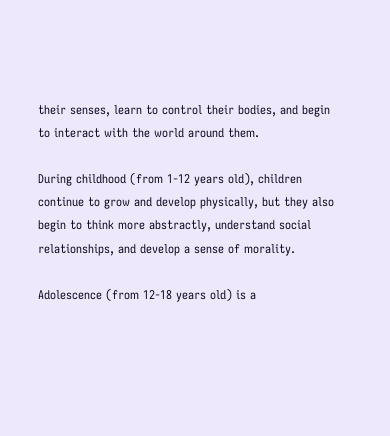their senses, learn to control their bodies, and begin to interact with the world around them.

During childhood (from 1-12 years old), children continue to grow and develop physically, but they also begin to think more abstractly, understand social relationships, and develop a sense of morality.

Adolescence (from 12-18 years old) is a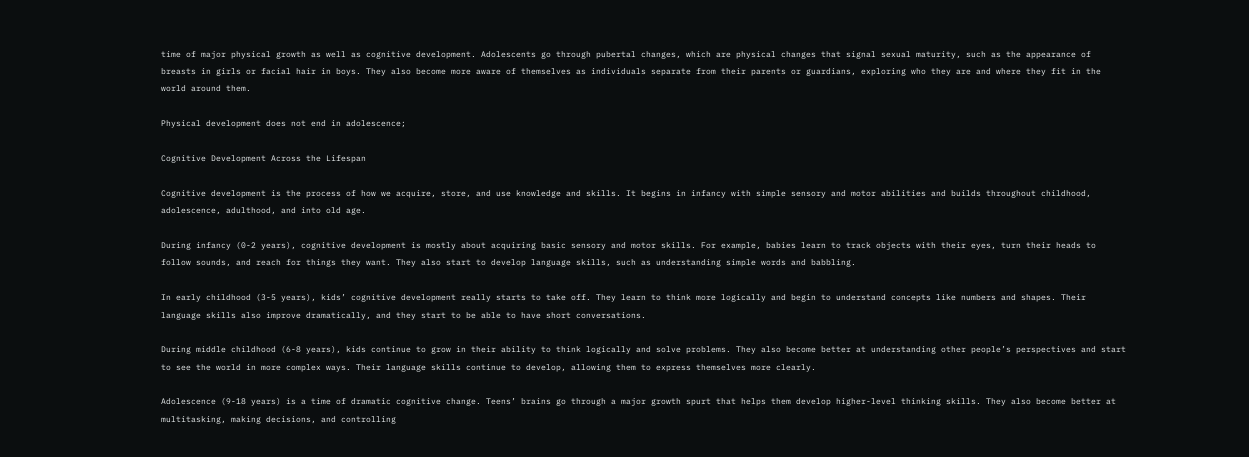time of major physical growth as well as cognitive development. Adolescents go through pubertal changes, which are physical changes that signal sexual maturity, such as the appearance of breasts in girls or facial hair in boys. They also become more aware of themselves as individuals separate from their parents or guardians, exploring who they are and where they fit in the world around them.

Physical development does not end in adolescence;

Cognitive Development Across the Lifespan

Cognitive development is the process of how we acquire, store, and use knowledge and skills. It begins in infancy with simple sensory and motor abilities and builds throughout childhood, adolescence, adulthood, and into old age.

During infancy (0-2 years), cognitive development is mostly about acquiring basic sensory and motor skills. For example, babies learn to track objects with their eyes, turn their heads to follow sounds, and reach for things they want. They also start to develop language skills, such as understanding simple words and babbling.

In early childhood (3-5 years), kids’ cognitive development really starts to take off. They learn to think more logically and begin to understand concepts like numbers and shapes. Their language skills also improve dramatically, and they start to be able to have short conversations.

During middle childhood (6-8 years), kids continue to grow in their ability to think logically and solve problems. They also become better at understanding other people’s perspectives and start to see the world in more complex ways. Their language skills continue to develop, allowing them to express themselves more clearly.

Adolescence (9-18 years) is a time of dramatic cognitive change. Teens’ brains go through a major growth spurt that helps them develop higher-level thinking skills. They also become better at multitasking, making decisions, and controlling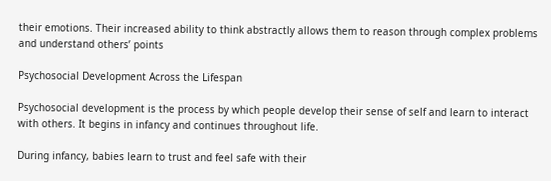their emotions. Their increased ability to think abstractly allows them to reason through complex problems and understand others’ points

Psychosocial Development Across the Lifespan

Psychosocial development is the process by which people develop their sense of self and learn to interact with others. It begins in infancy and continues throughout life.

During infancy, babies learn to trust and feel safe with their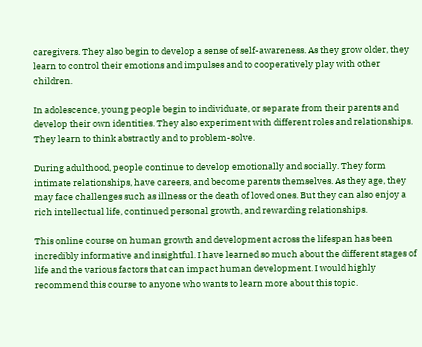caregivers. They also begin to develop a sense of self-awareness. As they grow older, they learn to control their emotions and impulses and to cooperatively play with other children.

In adolescence, young people begin to individuate, or separate from their parents and develop their own identities. They also experiment with different roles and relationships. They learn to think abstractly and to problem-solve.

During adulthood, people continue to develop emotionally and socially. They form intimate relationships, have careers, and become parents themselves. As they age, they may face challenges such as illness or the death of loved ones. But they can also enjoy a rich intellectual life, continued personal growth, and rewarding relationships.

This online course on human growth and development across the lifespan has been incredibly informative and insightful. I have learned so much about the different stages of life and the various factors that can impact human development. I would highly recommend this course to anyone who wants to learn more about this topic.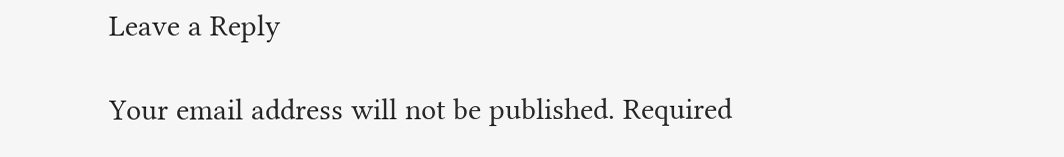Leave a Reply

Your email address will not be published. Required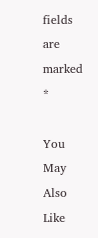fields are marked *

You May Also Like